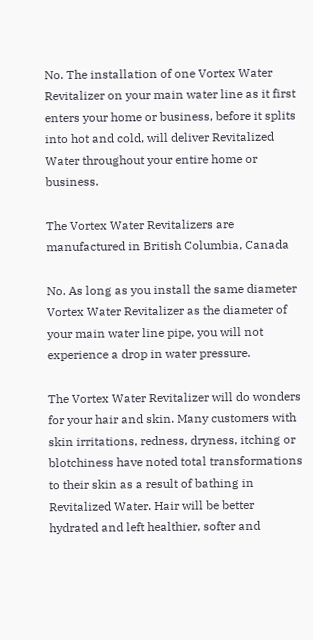No. The installation of one Vortex Water Revitalizer on your main water line as it first enters your home or business, before it splits into hot and cold, will deliver Revitalized Water throughout your entire home or business.

The Vortex Water Revitalizers are manufactured in British Columbia, Canada

No. As long as you install the same diameter Vortex Water Revitalizer as the diameter of your main water line pipe, you will not experience a drop in water pressure.

The Vortex Water Revitalizer will do wonders for your hair and skin. Many customers with skin irritations, redness, dryness, itching or blotchiness have noted total transformations to their skin as a result of bathing in Revitalized Water. Hair will be better hydrated and left healthier, softer and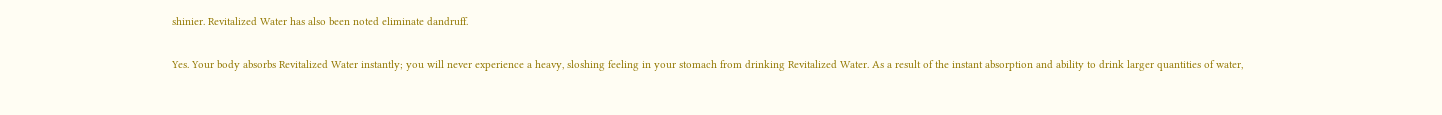shinier. Revitalized Water has also been noted eliminate dandruff.

Yes. Your body absorbs Revitalized Water instantly; you will never experience a heavy, sloshing feeling in your stomach from drinking Revitalized Water. As a result of the instant absorption and ability to drink larger quantities of water,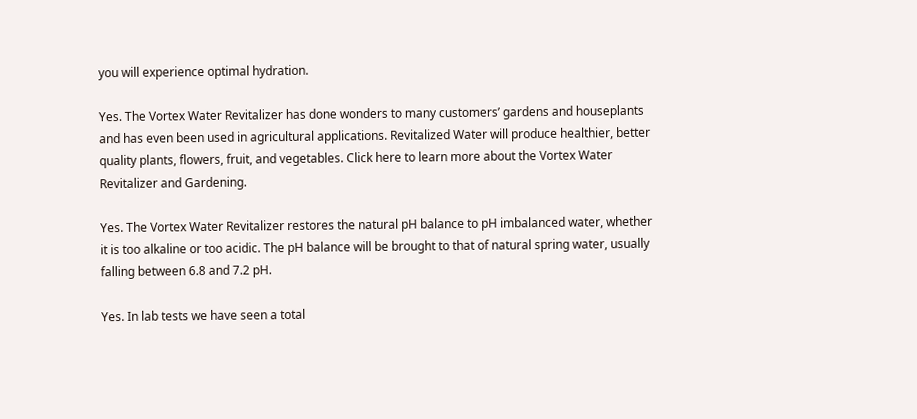you will experience optimal hydration.

Yes. The Vortex Water Revitalizer has done wonders to many customers’ gardens and houseplants and has even been used in agricultural applications. Revitalized Water will produce healthier, better quality plants, flowers, fruit, and vegetables. Click here to learn more about the Vortex Water Revitalizer and Gardening.

Yes. The Vortex Water Revitalizer restores the natural pH balance to pH imbalanced water, whether it is too alkaline or too acidic. The pH balance will be brought to that of natural spring water, usually falling between 6.8 and 7.2 pH.

Yes. In lab tests we have seen a total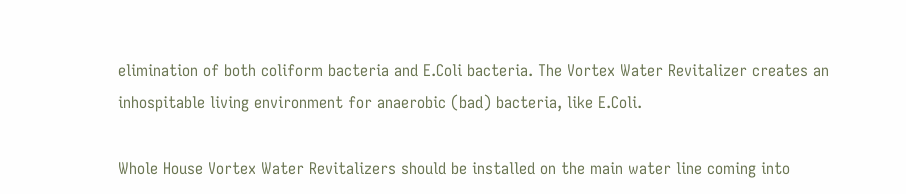elimination of both coliform bacteria and E.Coli bacteria. The Vortex Water Revitalizer creates an inhospitable living environment for anaerobic (bad) bacteria, like E.Coli.

Whole House Vortex Water Revitalizers should be installed on the main water line coming into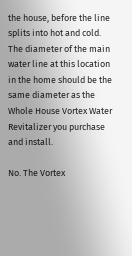the house, before the line splits into hot and cold. The diameter of the main water line at this location in the home should be the same diameter as the Whole House Vortex Water Revitalizer you purchase and install.

No. The Vortex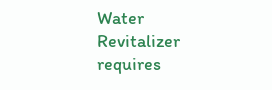Water Revitalizer requires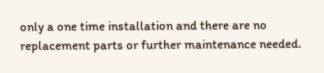only a one time installation and there are no replacement parts or further maintenance needed.